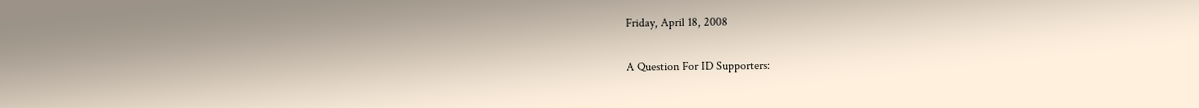Friday, April 18, 2008

A Question For ID Supporters: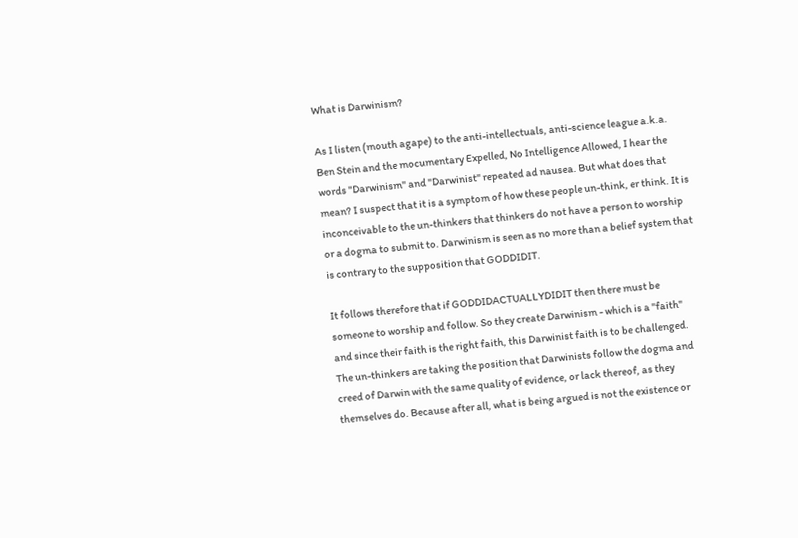What is Darwinism?

As I listen (mouth agape) to the anti-intellectuals, anti-science league a.k.a. Ben Stein and the mocumentary Expelled, No Intelligence Allowed, I hear the words "Darwinism" and "Darwinist" repeated ad nausea. But what does that mean? I suspect that it is a symptom of how these people un-think, er think. It is inconceivable to the un-thinkers that thinkers do not have a person to worship or a dogma to submit to. Darwinism is seen as no more than a belief system that is contrary to the supposition that GODDIDIT.

It follows therefore that if GODDIDACTUALLYDIDIT then there must be someone to worship and follow. So they create Darwinism - which is a "faith" and since their faith is the right faith, this Darwinist faith is to be challenged. The un-thinkers are taking the position that Darwinists follow the dogma and creed of Darwin with the same quality of evidence, or lack thereof, as they themselves do. Because after all, what is being argued is not the existence or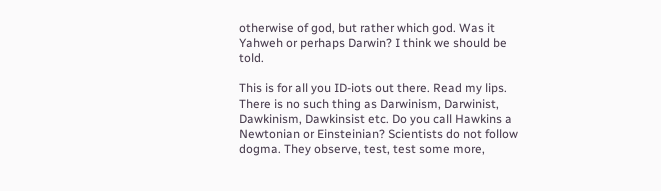otherwise of god, but rather which god. Was it Yahweh or perhaps Darwin? I think we should be told.

This is for all you ID-iots out there. Read my lips. There is no such thing as Darwinism, Darwinist, Dawkinism, Dawkinsist etc. Do you call Hawkins a Newtonian or Einsteinian? Scientists do not follow dogma. They observe, test, test some more,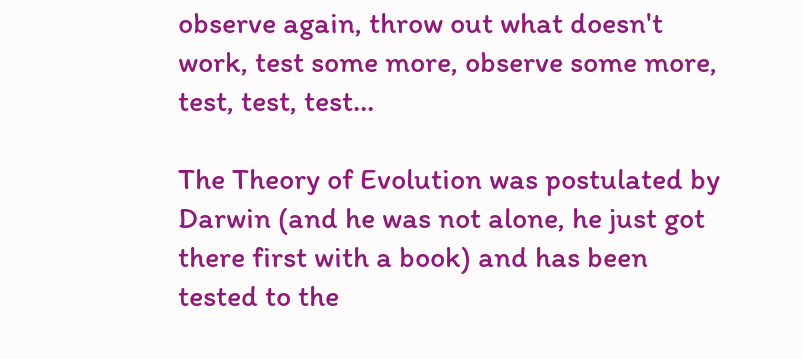observe again, throw out what doesn't work, test some more, observe some more, test, test, test...

The Theory of Evolution was postulated by Darwin (and he was not alone, he just got there first with a book) and has been tested to the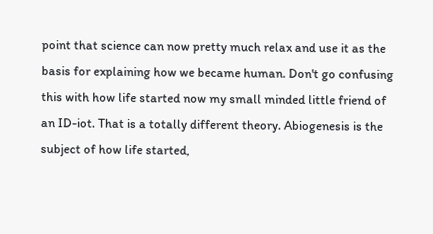point that science can now pretty much relax and use it as the basis for explaining how we became human. Don't go confusing this with how life started now my small minded little friend of an ID-iot. That is a totally different theory. Abiogenesis is the subject of how life started,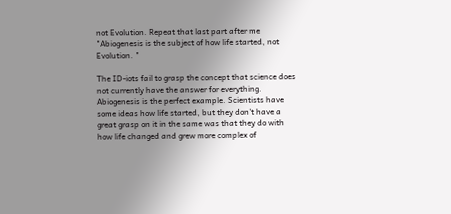not Evolution. Repeat that last part after me "Abiogenesis is the subject of how life started, not Evolution. "

The ID-iots fail to grasp the concept that science does not currently have the answer for everything. Abiogenesis is the perfect example. Scientists have some ideas how life started, but they don't have a great grasp on it in the same was that they do with how life changed and grew more complex of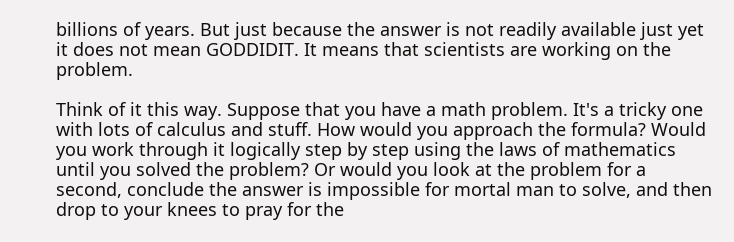billions of years. But just because the answer is not readily available just yet it does not mean GODDIDIT. It means that scientists are working on the problem.

Think of it this way. Suppose that you have a math problem. It's a tricky one with lots of calculus and stuff. How would you approach the formula? Would you work through it logically step by step using the laws of mathematics until you solved the problem? Or would you look at the problem for a second, conclude the answer is impossible for mortal man to solve, and then drop to your knees to pray for the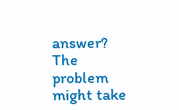answer? The problem might take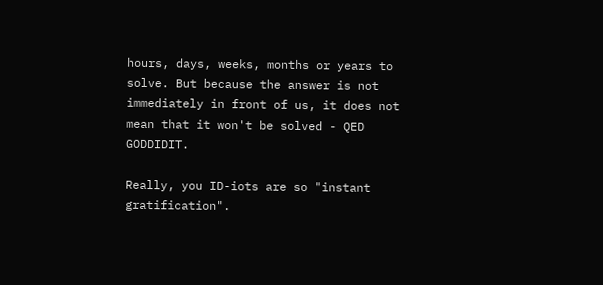hours, days, weeks, months or years to solve. But because the answer is not immediately in front of us, it does not mean that it won't be solved - QED GODDIDIT.

Really, you ID-iots are so "instant gratification".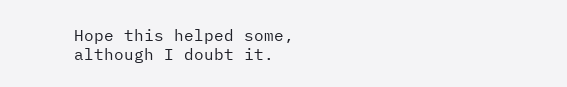Hope this helped some, although I doubt it.